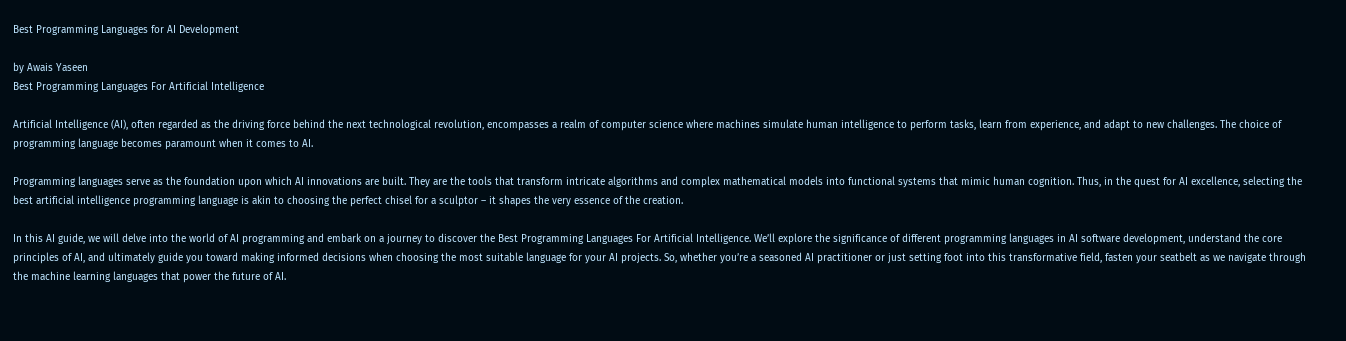Best Programming Languages for AI Development

by Awais Yaseen
Best Programming Languages For Artificial Intelligence

Artificial Intelligence (AI), often regarded as the driving force behind the next technological revolution, encompasses a realm of computer science where machines simulate human intelligence to perform tasks, learn from experience, and adapt to new challenges. The choice of programming language becomes paramount when it comes to AI.

Programming languages serve as the foundation upon which AI innovations are built. They are the tools that transform intricate algorithms and complex mathematical models into functional systems that mimic human cognition. Thus, in the quest for AI excellence, selecting the best artificial intelligence programming language is akin to choosing the perfect chisel for a sculptor – it shapes the very essence of the creation.

In this AI guide, we will delve into the world of AI programming and embark on a journey to discover the Best Programming Languages For Artificial Intelligence. We’ll explore the significance of different programming languages in AI software development, understand the core principles of AI, and ultimately guide you toward making informed decisions when choosing the most suitable language for your AI projects. So, whether you’re a seasoned AI practitioner or just setting foot into this transformative field, fasten your seatbelt as we navigate through the machine learning languages that power the future of AI.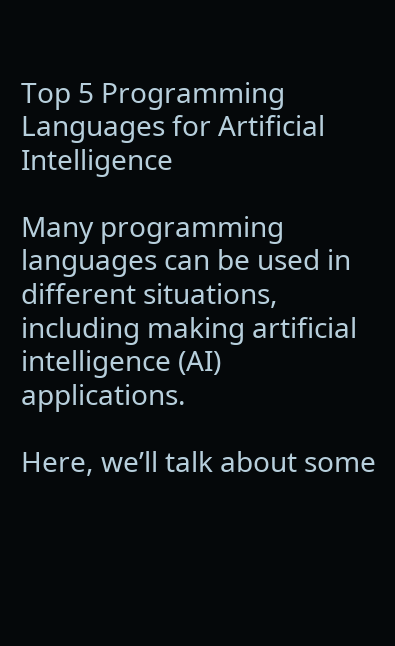Top 5 Programming Languages for Artificial Intelligence

Many programming languages can be used in different situations, including making artificial intelligence (AI) applications.

Here, we’ll talk about some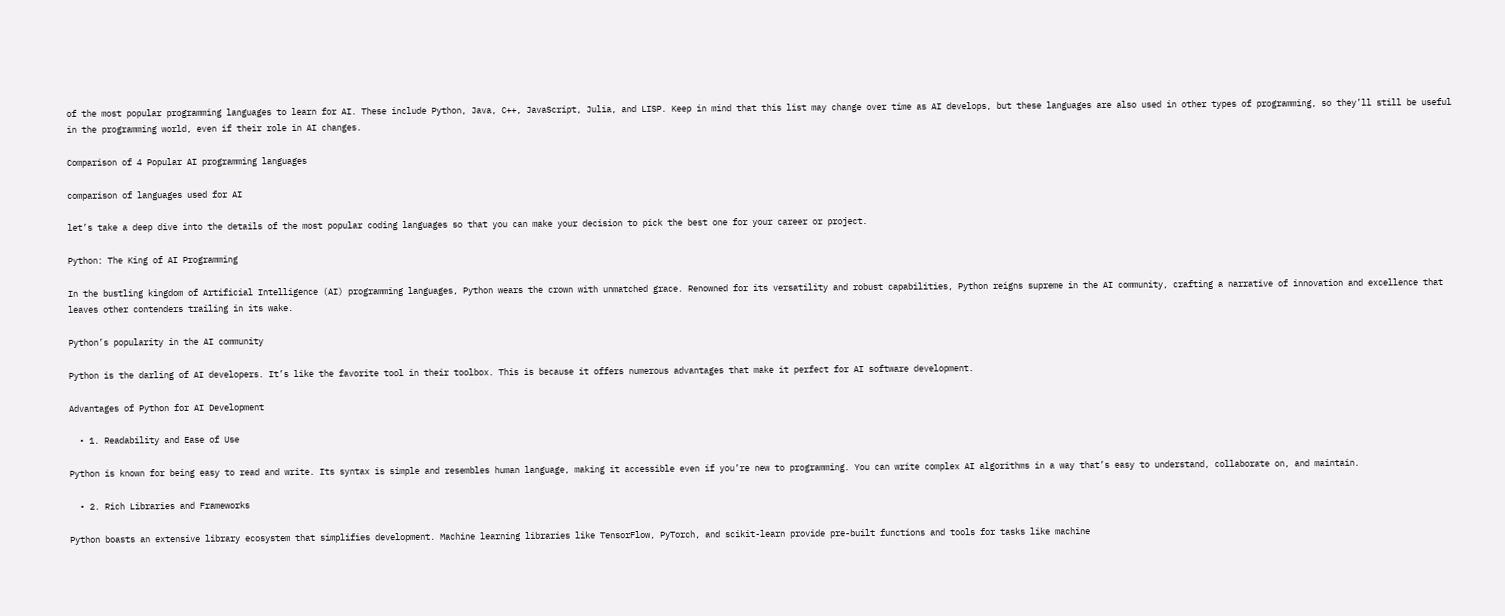of the most popular programming languages to learn for AI. These include Python, Java, C++, JavaScript, Julia, and LISP. Keep in mind that this list may change over time as AI develops, but these languages are also used in other types of programming, so they’ll still be useful in the programming world, even if their role in AI changes.

Comparison of 4 Popular AI programming languages

comparison of languages used for AI

let’s take a deep dive into the details of the most popular coding languages so that you can make your decision to pick the best one for your career or project.

Python: The King of AI Programming

In the bustling kingdom of Artificial Intelligence (AI) programming languages, Python wears the crown with unmatched grace. Renowned for its versatility and robust capabilities, Python reigns supreme in the AI community, crafting a narrative of innovation and excellence that leaves other contenders trailing in its wake.

Python’s popularity in the AI community

Python is the darling of AI developers. It’s like the favorite tool in their toolbox. This is because it offers numerous advantages that make it perfect for AI software development.

Advantages of Python for AI Development

  • 1. Readability and Ease of Use

Python is known for being easy to read and write. Its syntax is simple and resembles human language, making it accessible even if you’re new to programming. You can write complex AI algorithms in a way that’s easy to understand, collaborate on, and maintain.

  • 2. Rich Libraries and Frameworks

Python boasts an extensive library ecosystem that simplifies development. Machine learning libraries like TensorFlow, PyTorch, and scikit-learn provide pre-built functions and tools for tasks like machine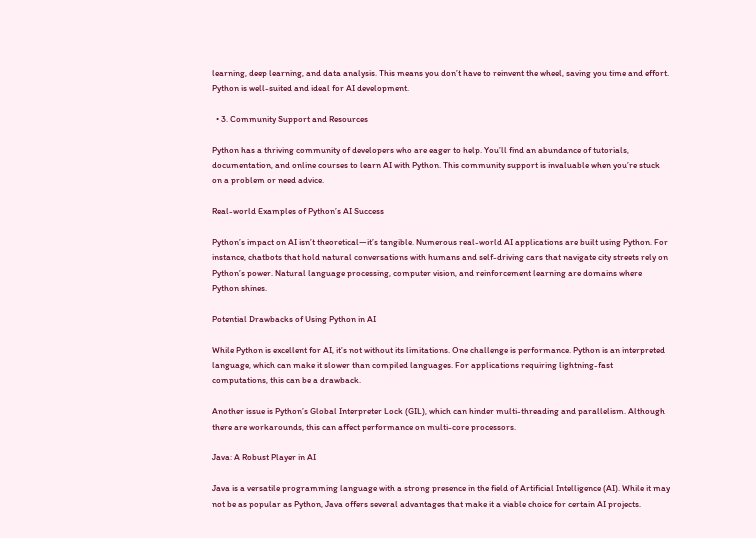learning, deep learning, and data analysis. This means you don’t have to reinvent the wheel, saving you time and effort. Python is well-suited and ideal for AI development.

  • 3. Community Support and Resources

Python has a thriving community of developers who are eager to help. You’ll find an abundance of tutorials, documentation, and online courses to learn AI with Python. This community support is invaluable when you’re stuck on a problem or need advice.

Real-world Examples of Python’s AI Success

Python’s impact on AI isn’t theoretical—it’s tangible. Numerous real-world AI applications are built using Python. For instance, chatbots that hold natural conversations with humans and self-driving cars that navigate city streets rely on Python’s power. Natural language processing, computer vision, and reinforcement learning are domains where Python shines.

Potential Drawbacks of Using Python in AI

While Python is excellent for AI, it’s not without its limitations. One challenge is performance. Python is an interpreted language, which can make it slower than compiled languages. For applications requiring lightning-fast computations, this can be a drawback.

Another issue is Python’s Global Interpreter Lock (GIL), which can hinder multi-threading and parallelism. Although there are workarounds, this can affect performance on multi-core processors.

Java: A Robust Player in AI

Java is a versatile programming language with a strong presence in the field of Artificial Intelligence (AI). While it may not be as popular as Python, Java offers several advantages that make it a viable choice for certain AI projects.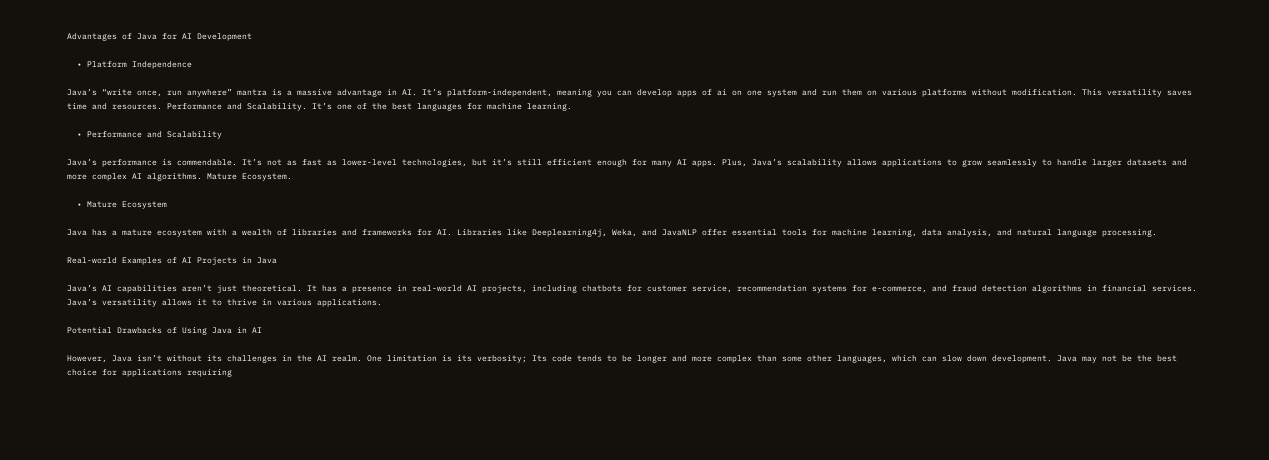Advantages of Java for AI Development

  • Platform Independence

Java’s “write once, run anywhere” mantra is a massive advantage in AI. It’s platform-independent, meaning you can develop apps of ai on one system and run them on various platforms without modification. This versatility saves time and resources. Performance and Scalability. It’s one of the best languages for machine learning.

  • Performance and Scalability

Java’s performance is commendable. It’s not as fast as lower-level technologies, but it’s still efficient enough for many AI apps. Plus, Java’s scalability allows applications to grow seamlessly to handle larger datasets and more complex AI algorithms. Mature Ecosystem.

  • Mature Ecosystem

Java has a mature ecosystem with a wealth of libraries and frameworks for AI. Libraries like Deeplearning4j, Weka, and JavaNLP offer essential tools for machine learning, data analysis, and natural language processing.

Real-world Examples of AI Projects in Java

Java’s AI capabilities aren’t just theoretical. It has a presence in real-world AI projects, including chatbots for customer service, recommendation systems for e-commerce, and fraud detection algorithms in financial services. Java’s versatility allows it to thrive in various applications.

Potential Drawbacks of Using Java in AI

However, Java isn’t without its challenges in the AI realm. One limitation is its verbosity; Its code tends to be longer and more complex than some other languages, which can slow down development. Java may not be the best choice for applications requiring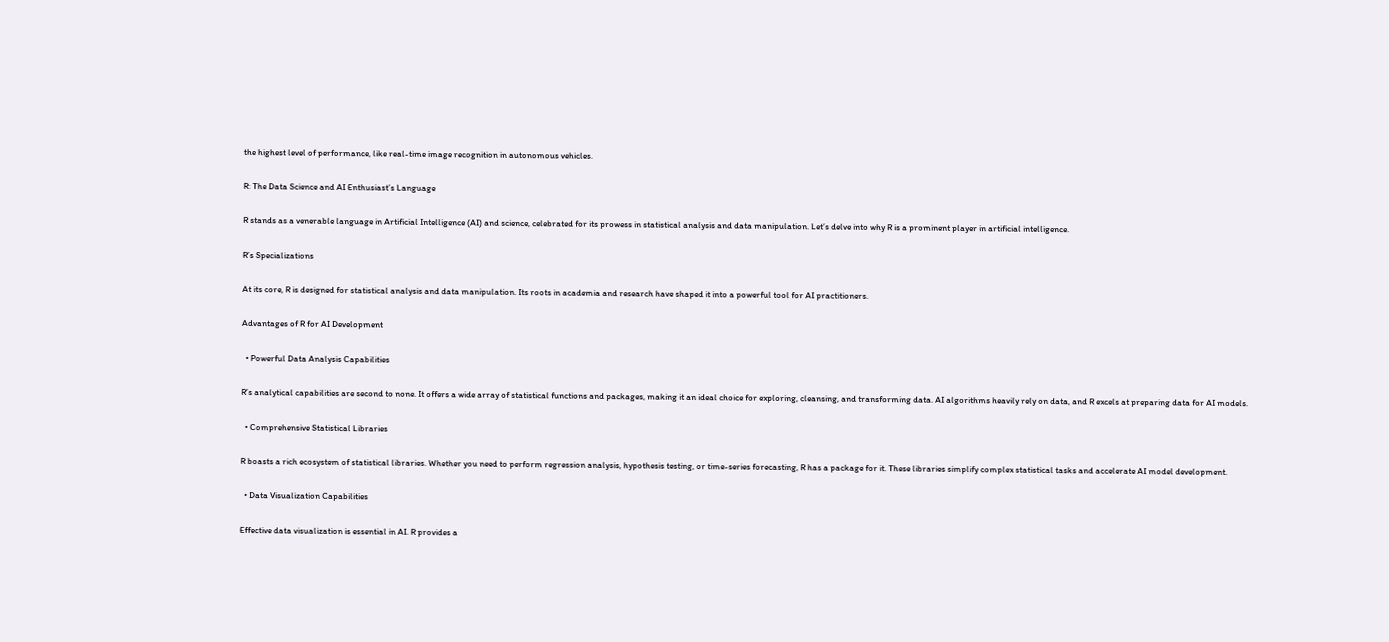the highest level of performance, like real-time image recognition in autonomous vehicles.

R: The Data Science and AI Enthusiast’s Language

R stands as a venerable language in Artificial Intelligence (AI) and science, celebrated for its prowess in statistical analysis and data manipulation. Let’s delve into why R is a prominent player in artificial intelligence.

R’s Specializations

At its core, R is designed for statistical analysis and data manipulation. Its roots in academia and research have shaped it into a powerful tool for AI practitioners.

Advantages of R for AI Development

  • Powerful Data Analysis Capabilities

R’s analytical capabilities are second to none. It offers a wide array of statistical functions and packages, making it an ideal choice for exploring, cleansing, and transforming data. AI algorithms heavily rely on data, and R excels at preparing data for AI models.

  • Comprehensive Statistical Libraries

R boasts a rich ecosystem of statistical libraries. Whether you need to perform regression analysis, hypothesis testing, or time-series forecasting, R has a package for it. These libraries simplify complex statistical tasks and accelerate AI model development.

  • Data Visualization Capabilities

Effective data visualization is essential in AI. R provides a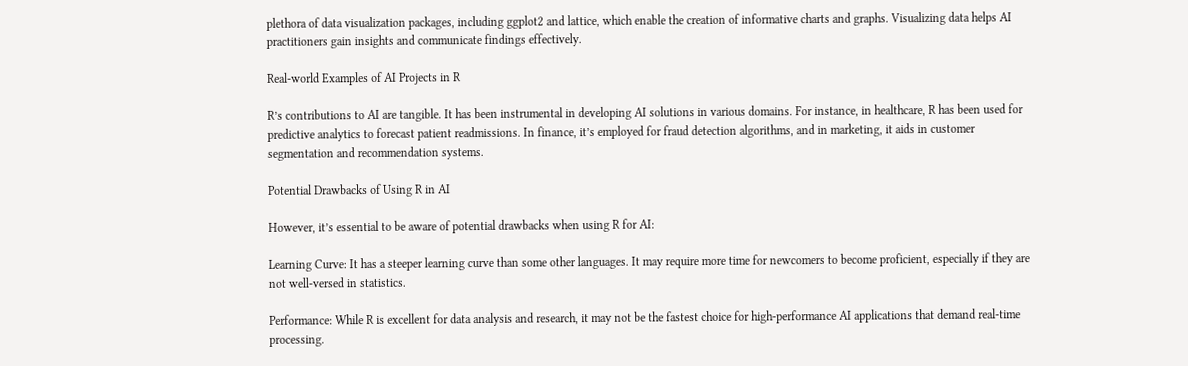plethora of data visualization packages, including ggplot2 and lattice, which enable the creation of informative charts and graphs. Visualizing data helps AI practitioners gain insights and communicate findings effectively.

Real-world Examples of AI Projects in R

R’s contributions to AI are tangible. It has been instrumental in developing AI solutions in various domains. For instance, in healthcare, R has been used for predictive analytics to forecast patient readmissions. In finance, it’s employed for fraud detection algorithms, and in marketing, it aids in customer segmentation and recommendation systems.

Potential Drawbacks of Using R in AI

However, it’s essential to be aware of potential drawbacks when using R for AI:

Learning Curve: It has a steeper learning curve than some other languages. It may require more time for newcomers to become proficient, especially if they are not well-versed in statistics.

Performance: While R is excellent for data analysis and research, it may not be the fastest choice for high-performance AI applications that demand real-time processing.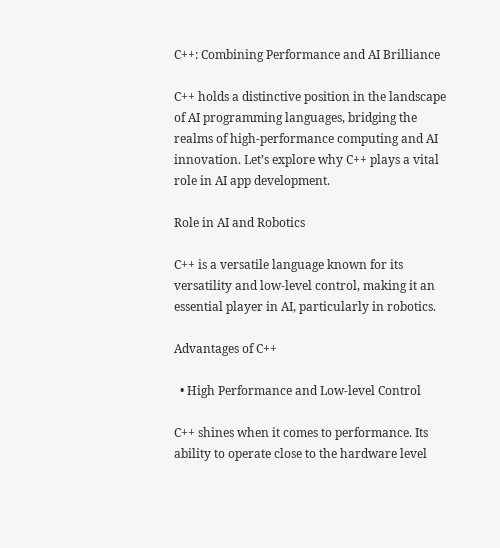C++: Combining Performance and AI Brilliance

C++ holds a distinctive position in the landscape of AI programming languages, bridging the realms of high-performance computing and AI innovation. Let’s explore why C++ plays a vital role in AI app development.

Role in AI and Robotics

C++ is a versatile language known for its versatility and low-level control, making it an essential player in AI, particularly in robotics.

Advantages of C++

  • High Performance and Low-level Control

C++ shines when it comes to performance. Its ability to operate close to the hardware level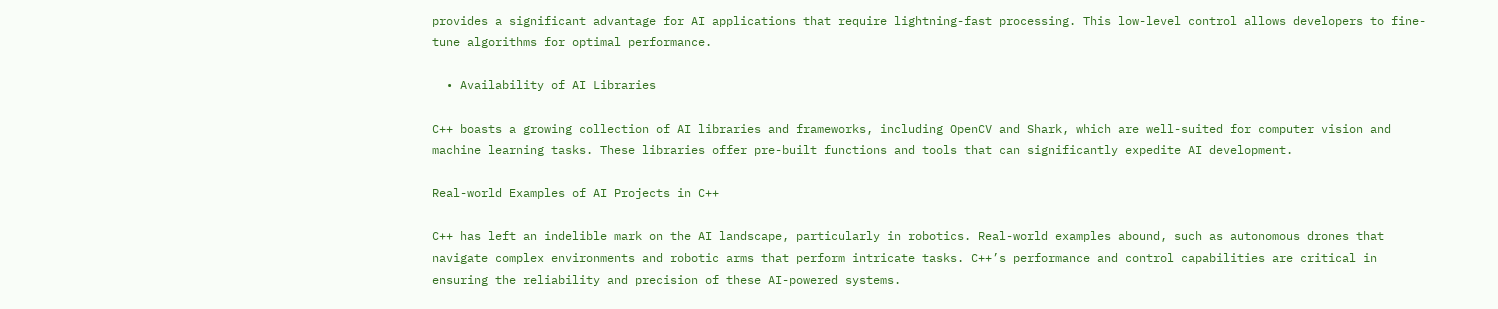provides a significant advantage for AI applications that require lightning-fast processing. This low-level control allows developers to fine-tune algorithms for optimal performance.

  • Availability of AI Libraries

C++ boasts a growing collection of AI libraries and frameworks, including OpenCV and Shark, which are well-suited for computer vision and machine learning tasks. These libraries offer pre-built functions and tools that can significantly expedite AI development.

Real-world Examples of AI Projects in C++

C++ has left an indelible mark on the AI landscape, particularly in robotics. Real-world examples abound, such as autonomous drones that navigate complex environments and robotic arms that perform intricate tasks. C++’s performance and control capabilities are critical in ensuring the reliability and precision of these AI-powered systems.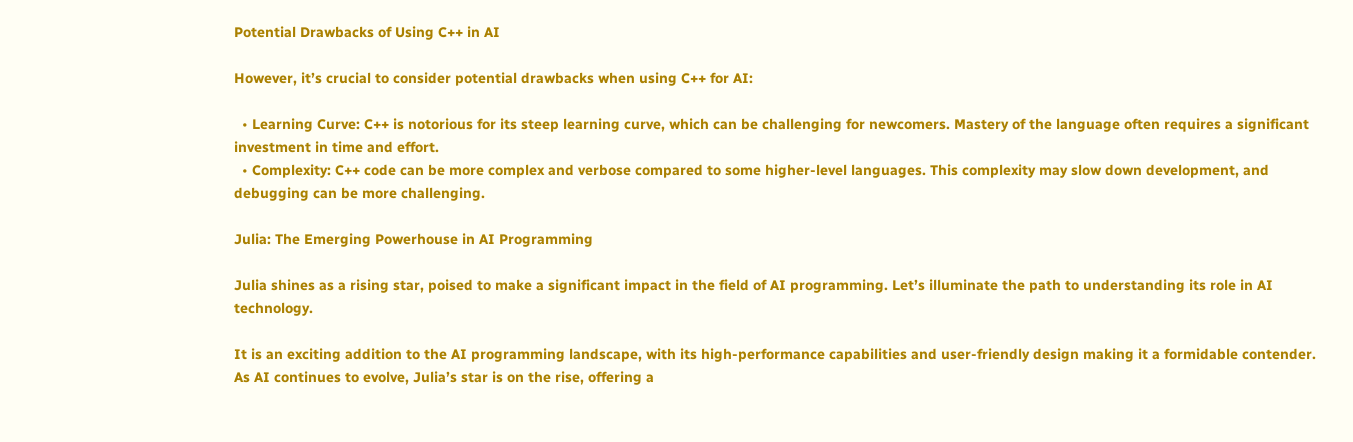Potential Drawbacks of Using C++ in AI

However, it’s crucial to consider potential drawbacks when using C++ for AI:

  • Learning Curve: C++ is notorious for its steep learning curve, which can be challenging for newcomers. Mastery of the language often requires a significant investment in time and effort.
  • Complexity: C++ code can be more complex and verbose compared to some higher-level languages. This complexity may slow down development, and debugging can be more challenging.

Julia: The Emerging Powerhouse in AI Programming

Julia shines as a rising star, poised to make a significant impact in the field of AI programming. Let’s illuminate the path to understanding its role in AI technology.

It is an exciting addition to the AI programming landscape, with its high-performance capabilities and user-friendly design making it a formidable contender. As AI continues to evolve, Julia’s star is on the rise, offering a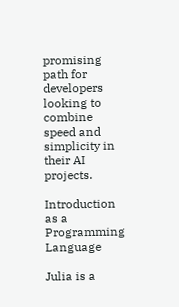promising path for developers looking to combine speed and simplicity in their AI projects.

Introduction as a Programming Language

Julia is a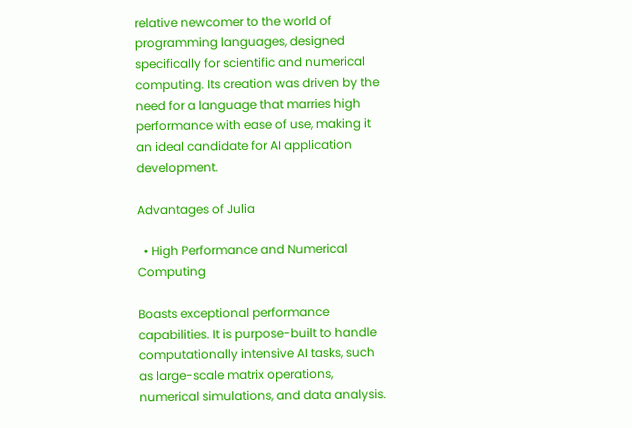relative newcomer to the world of programming languages, designed specifically for scientific and numerical computing. Its creation was driven by the need for a language that marries high performance with ease of use, making it an ideal candidate for AI application development.

Advantages of Julia

  • High Performance and Numerical Computing

Boasts exceptional performance capabilities. It is purpose-built to handle computationally intensive AI tasks, such as large-scale matrix operations, numerical simulations, and data analysis.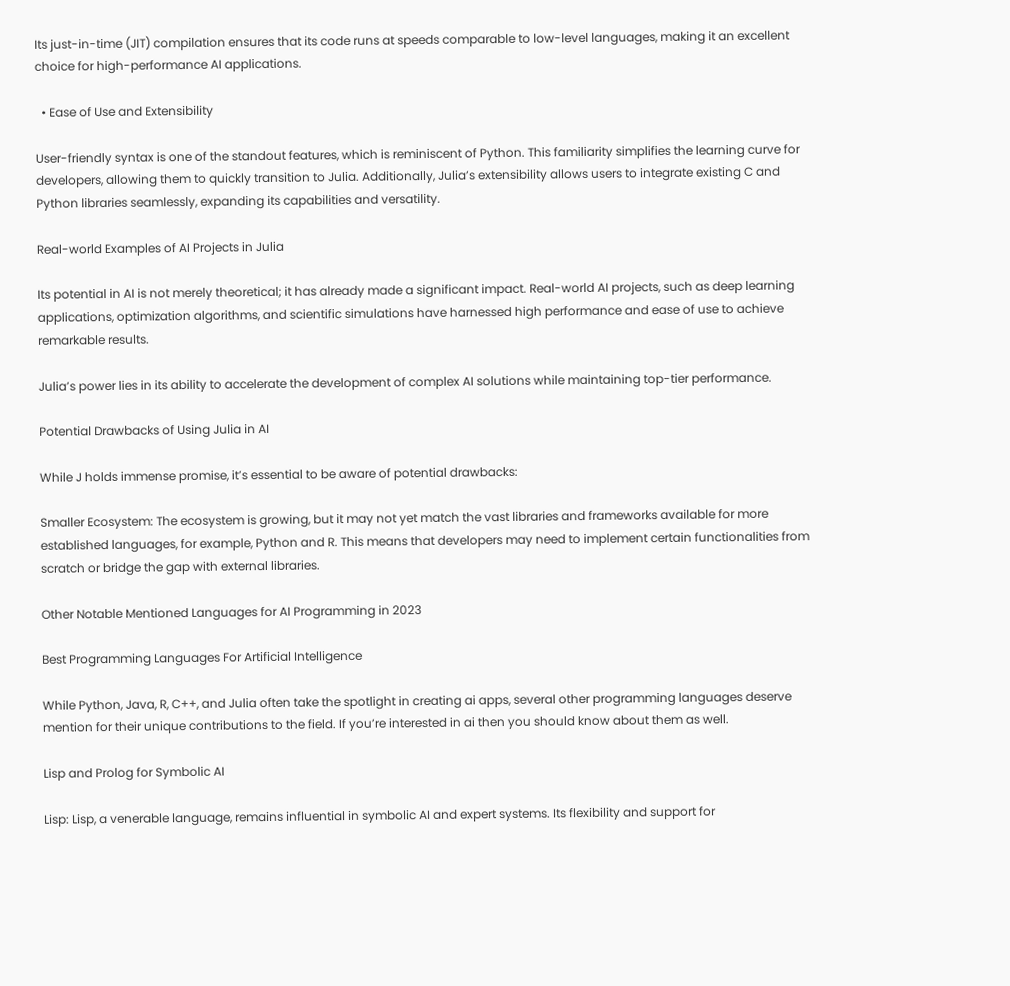Its just-in-time (JIT) compilation ensures that its code runs at speeds comparable to low-level languages, making it an excellent choice for high-performance AI applications.

  • Ease of Use and Extensibility

User-friendly syntax is one of the standout features, which is reminiscent of Python. This familiarity simplifies the learning curve for developers, allowing them to quickly transition to Julia. Additionally, Julia’s extensibility allows users to integrate existing C and Python libraries seamlessly, expanding its capabilities and versatility.

Real-world Examples of AI Projects in Julia

Its potential in AI is not merely theoretical; it has already made a significant impact. Real-world AI projects, such as deep learning applications, optimization algorithms, and scientific simulations have harnessed high performance and ease of use to achieve remarkable results.

Julia’s power lies in its ability to accelerate the development of complex AI solutions while maintaining top-tier performance.

Potential Drawbacks of Using Julia in AI

While J holds immense promise, it’s essential to be aware of potential drawbacks:

Smaller Ecosystem: The ecosystem is growing, but it may not yet match the vast libraries and frameworks available for more established languages, for example, Python and R. This means that developers may need to implement certain functionalities from scratch or bridge the gap with external libraries.

Other Notable Mentioned Languages for AI Programming in 2023

Best Programming Languages For Artificial Intelligence

While Python, Java, R, C++, and Julia often take the spotlight in creating ai apps, several other programming languages deserve mention for their unique contributions to the field. If you’re interested in ai then you should know about them as well.

Lisp and Prolog for Symbolic AI

Lisp: Lisp, a venerable language, remains influential in symbolic AI and expert systems. Its flexibility and support for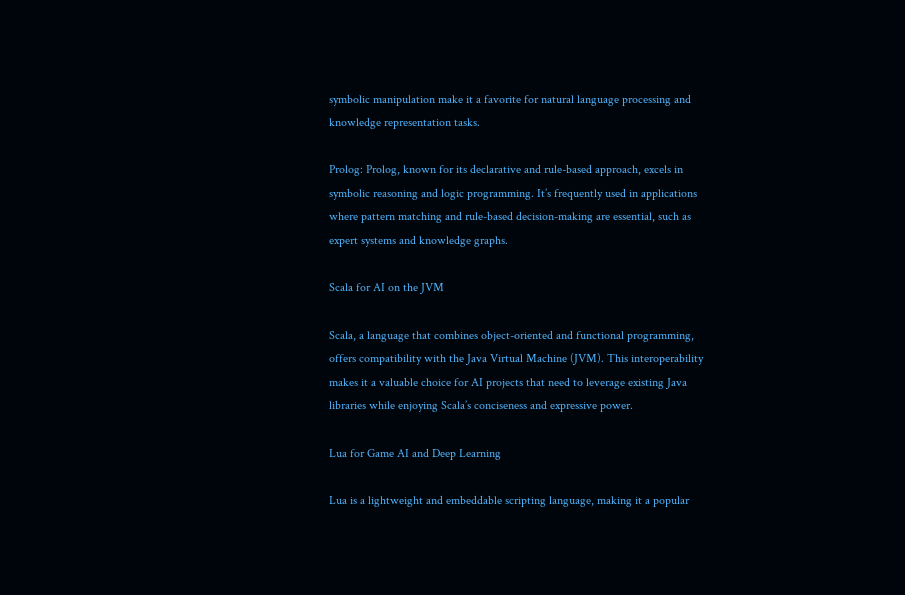symbolic manipulation make it a favorite for natural language processing and knowledge representation tasks.

Prolog: Prolog, known for its declarative and rule-based approach, excels in symbolic reasoning and logic programming. It’s frequently used in applications where pattern matching and rule-based decision-making are essential, such as expert systems and knowledge graphs.

Scala for AI on the JVM

Scala, a language that combines object-oriented and functional programming, offers compatibility with the Java Virtual Machine (JVM). This interoperability makes it a valuable choice for AI projects that need to leverage existing Java libraries while enjoying Scala’s conciseness and expressive power.

Lua for Game AI and Deep Learning

Lua is a lightweight and embeddable scripting language, making it a popular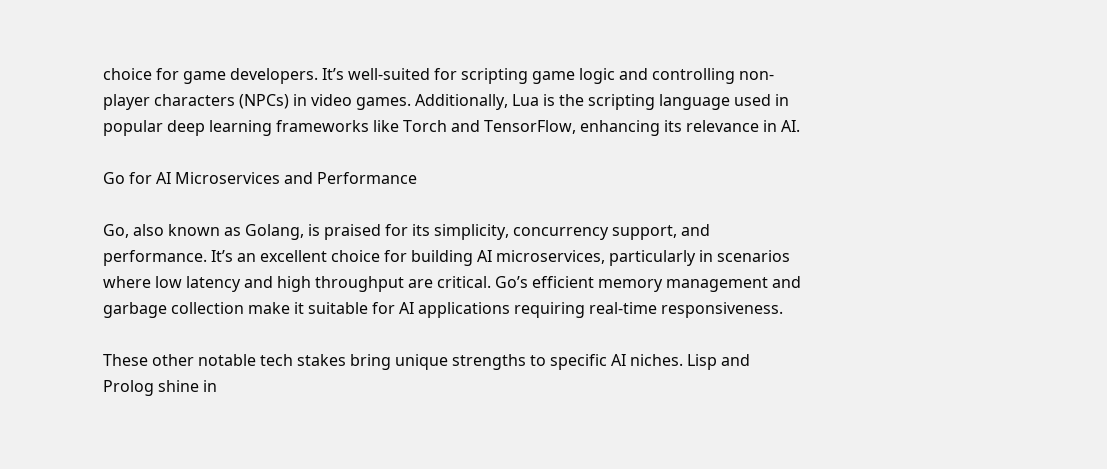choice for game developers. It’s well-suited for scripting game logic and controlling non-player characters (NPCs) in video games. Additionally, Lua is the scripting language used in popular deep learning frameworks like Torch and TensorFlow, enhancing its relevance in AI.

Go for AI Microservices and Performance

Go, also known as Golang, is praised for its simplicity, concurrency support, and performance. It’s an excellent choice for building AI microservices, particularly in scenarios where low latency and high throughput are critical. Go’s efficient memory management and garbage collection make it suitable for AI applications requiring real-time responsiveness.

These other notable tech stakes bring unique strengths to specific AI niches. Lisp and Prolog shine in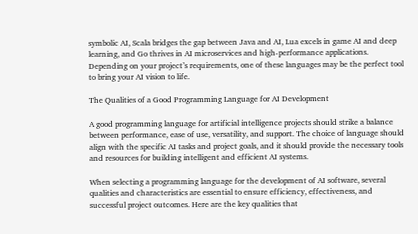symbolic AI, Scala bridges the gap between Java and AI, Lua excels in game AI and deep learning, and Go thrives in AI microservices and high-performance applications. Depending on your project’s requirements, one of these languages may be the perfect tool to bring your AI vision to life.

The Qualities of a Good Programming Language for AI Development

A good programming language for artificial intelligence projects should strike a balance between performance, ease of use, versatility, and support. The choice of language should align with the specific AI tasks and project goals, and it should provide the necessary tools and resources for building intelligent and efficient AI systems.

When selecting a programming language for the development of AI software, several qualities and characteristics are essential to ensure efficiency, effectiveness, and successful project outcomes. Here are the key qualities that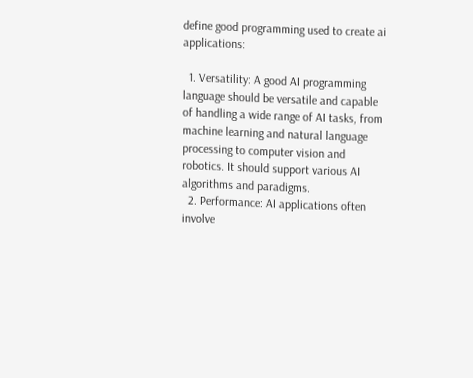define good programming used to create ai applications:

  1. Versatility: A good AI programming language should be versatile and capable of handling a wide range of AI tasks, from machine learning and natural language processing to computer vision and robotics. It should support various AI algorithms and paradigms.
  2. Performance: AI applications often involve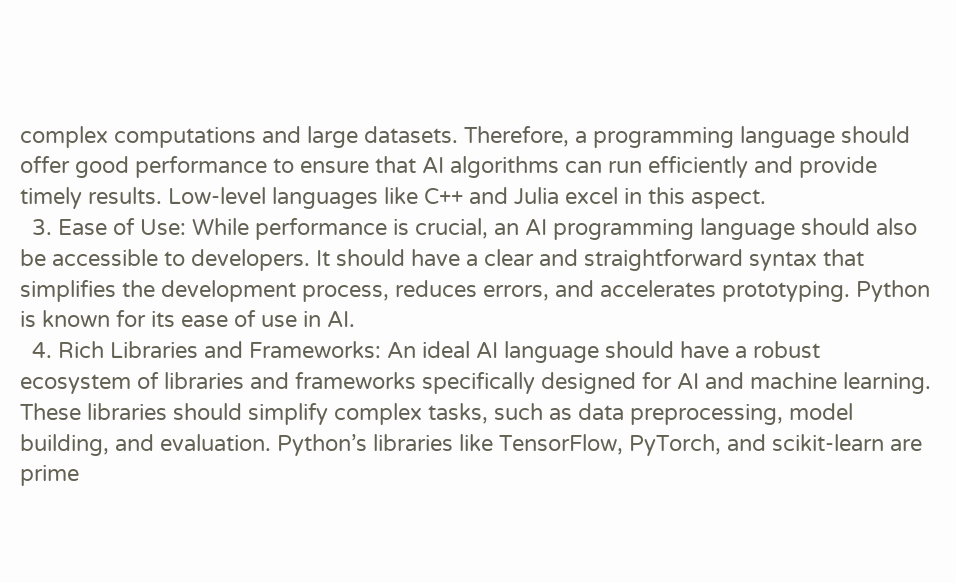complex computations and large datasets. Therefore, a programming language should offer good performance to ensure that AI algorithms can run efficiently and provide timely results. Low-level languages like C++ and Julia excel in this aspect.
  3. Ease of Use: While performance is crucial, an AI programming language should also be accessible to developers. It should have a clear and straightforward syntax that simplifies the development process, reduces errors, and accelerates prototyping. Python is known for its ease of use in AI.
  4. Rich Libraries and Frameworks: An ideal AI language should have a robust ecosystem of libraries and frameworks specifically designed for AI and machine learning. These libraries should simplify complex tasks, such as data preprocessing, model building, and evaluation. Python’s libraries like TensorFlow, PyTorch, and scikit-learn are prime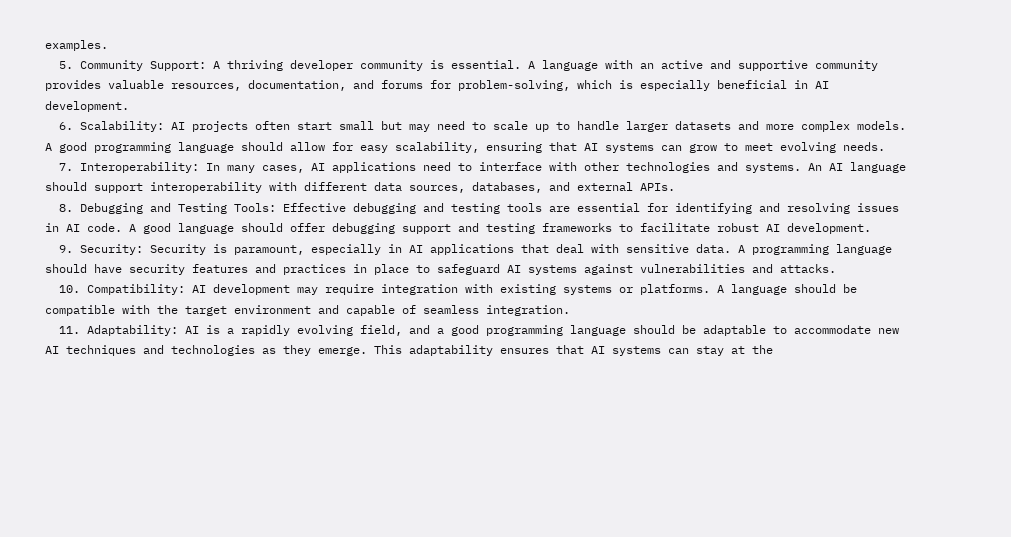examples.
  5. Community Support: A thriving developer community is essential. A language with an active and supportive community provides valuable resources, documentation, and forums for problem-solving, which is especially beneficial in AI development.
  6. Scalability: AI projects often start small but may need to scale up to handle larger datasets and more complex models. A good programming language should allow for easy scalability, ensuring that AI systems can grow to meet evolving needs.
  7. Interoperability: In many cases, AI applications need to interface with other technologies and systems. An AI language should support interoperability with different data sources, databases, and external APIs.
  8. Debugging and Testing Tools: Effective debugging and testing tools are essential for identifying and resolving issues in AI code. A good language should offer debugging support and testing frameworks to facilitate robust AI development.
  9. Security: Security is paramount, especially in AI applications that deal with sensitive data. A programming language should have security features and practices in place to safeguard AI systems against vulnerabilities and attacks.
  10. Compatibility: AI development may require integration with existing systems or platforms. A language should be compatible with the target environment and capable of seamless integration.
  11. Adaptability: AI is a rapidly evolving field, and a good programming language should be adaptable to accommodate new AI techniques and technologies as they emerge. This adaptability ensures that AI systems can stay at the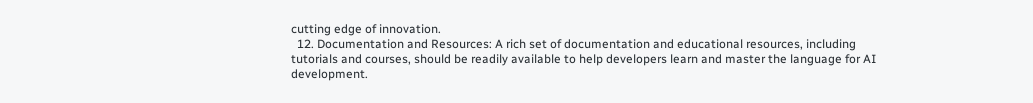cutting edge of innovation.
  12. Documentation and Resources: A rich set of documentation and educational resources, including tutorials and courses, should be readily available to help developers learn and master the language for AI development.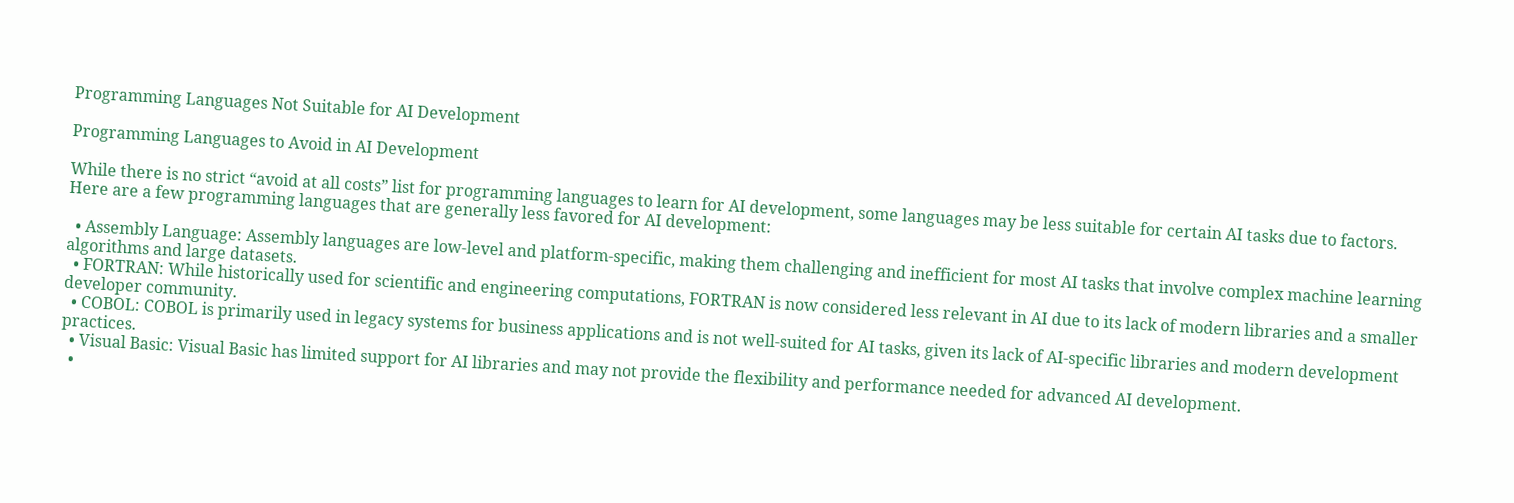Programming Languages Not Suitable for AI Development

Programming Languages to Avoid in AI Development

While there is no strict “avoid at all costs” list for programming languages to learn for AI development, some languages may be less suitable for certain AI tasks due to factors. Here are a few programming languages that are generally less favored for AI development:

  • Assembly Language: Assembly languages are low-level and platform-specific, making them challenging and inefficient for most AI tasks that involve complex machine learning algorithms and large datasets.
  • FORTRAN: While historically used for scientific and engineering computations, FORTRAN is now considered less relevant in AI due to its lack of modern libraries and a smaller developer community.
  • COBOL: COBOL is primarily used in legacy systems for business applications and is not well-suited for AI tasks, given its lack of AI-specific libraries and modern development practices.
  • Visual Basic: Visual Basic has limited support for AI libraries and may not provide the flexibility and performance needed for advanced AI development.
  •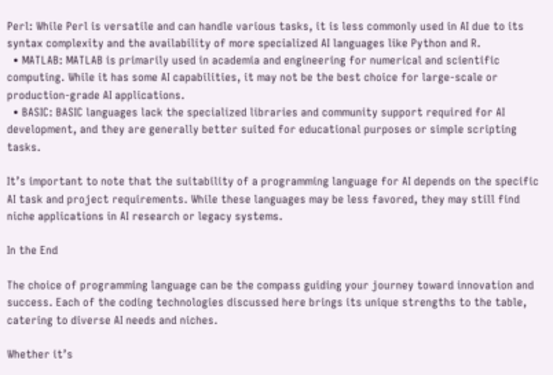Perl: While Perl is versatile and can handle various tasks, it is less commonly used in AI due to its syntax complexity and the availability of more specialized AI languages like Python and R.
  • MATLAB: MATLAB is primarily used in academia and engineering for numerical and scientific computing. While it has some AI capabilities, it may not be the best choice for large-scale or production-grade AI applications.
  • BASIC: BASIC languages lack the specialized libraries and community support required for AI development, and they are generally better suited for educational purposes or simple scripting tasks.

It’s important to note that the suitability of a programming language for AI depends on the specific AI task and project requirements. While these languages may be less favored, they may still find niche applications in AI research or legacy systems.

In the End

The choice of programming language can be the compass guiding your journey toward innovation and success. Each of the coding technologies discussed here brings its unique strengths to the table, catering to diverse AI needs and niches.

Whether it’s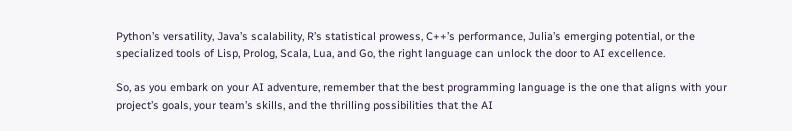Python’s versatility, Java’s scalability, R’s statistical prowess, C++’s performance, Julia’s emerging potential, or the specialized tools of Lisp, Prolog, Scala, Lua, and Go, the right language can unlock the door to AI excellence.

So, as you embark on your AI adventure, remember that the best programming language is the one that aligns with your project’s goals, your team’s skills, and the thrilling possibilities that the AI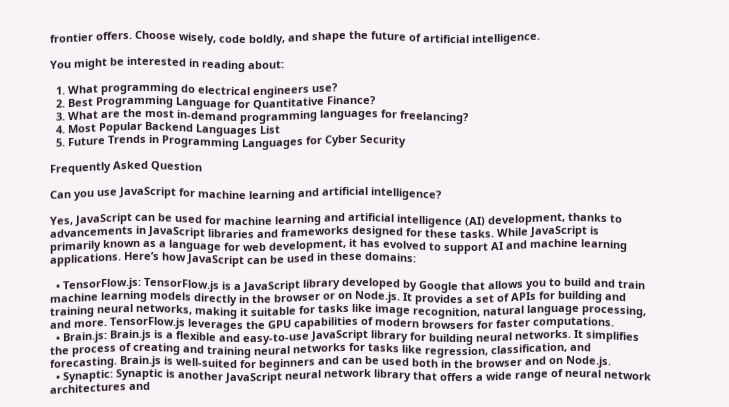frontier offers. Choose wisely, code boldly, and shape the future of artificial intelligence.

You might be interested in reading about:

  1. What programming do electrical engineers use?
  2. Best Programming Language for Quantitative Finance?
  3. What are the most in-demand programming languages for freelancing?
  4. Most Popular Backend Languages List
  5. Future Trends in Programming Languages for Cyber Security

Frequently Asked Question

Can you use JavaScript for machine learning and artificial intelligence?

Yes, JavaScript can be used for machine learning and artificial intelligence (AI) development, thanks to advancements in JavaScript libraries and frameworks designed for these tasks. While JavaScript is primarily known as a language for web development, it has evolved to support AI and machine learning applications. Here’s how JavaScript can be used in these domains:

  • TensorFlow.js: TensorFlow.js is a JavaScript library developed by Google that allows you to build and train machine learning models directly in the browser or on Node.js. It provides a set of APIs for building and training neural networks, making it suitable for tasks like image recognition, natural language processing, and more. TensorFlow.js leverages the GPU capabilities of modern browsers for faster computations.
  • Brain.js: Brain.js is a flexible and easy-to-use JavaScript library for building neural networks. It simplifies the process of creating and training neural networks for tasks like regression, classification, and forecasting. Brain.js is well-suited for beginners and can be used both in the browser and on Node.js.
  • Synaptic: Synaptic is another JavaScript neural network library that offers a wide range of neural network architectures and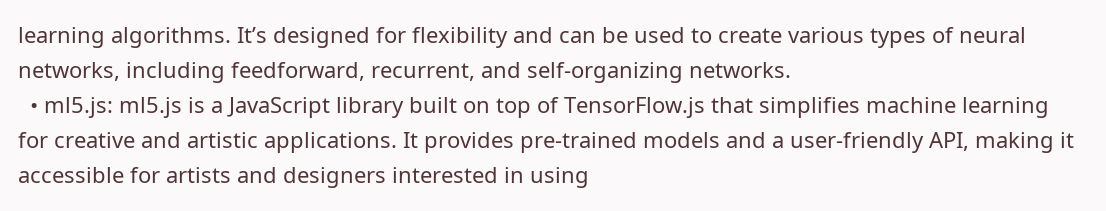learning algorithms. It’s designed for flexibility and can be used to create various types of neural networks, including feedforward, recurrent, and self-organizing networks.
  • ml5.js: ml5.js is a JavaScript library built on top of TensorFlow.js that simplifies machine learning for creative and artistic applications. It provides pre-trained models and a user-friendly API, making it accessible for artists and designers interested in using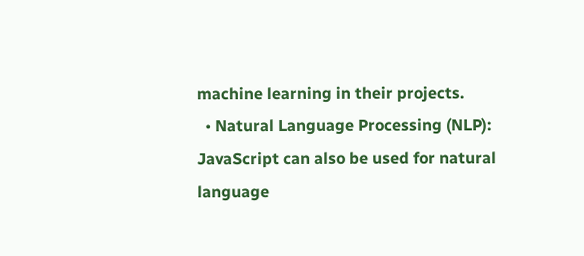machine learning in their projects.
  • Natural Language Processing (NLP): JavaScript can also be used for natural language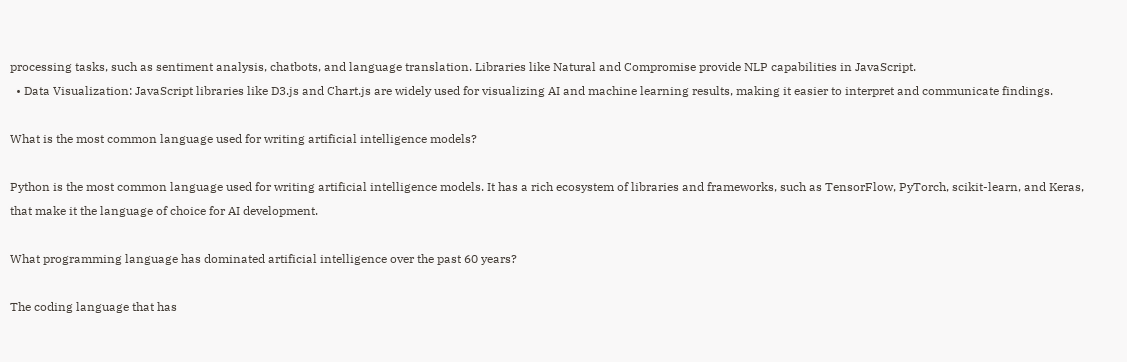processing tasks, such as sentiment analysis, chatbots, and language translation. Libraries like Natural and Compromise provide NLP capabilities in JavaScript.
  • Data Visualization: JavaScript libraries like D3.js and Chart.js are widely used for visualizing AI and machine learning results, making it easier to interpret and communicate findings.

What is the most common language used for writing artificial intelligence models?

Python is the most common language used for writing artificial intelligence models. It has a rich ecosystem of libraries and frameworks, such as TensorFlow, PyTorch, scikit-learn, and Keras, that make it the language of choice for AI development.

What programming language has dominated artificial intelligence over the past 60 years?

The coding language that has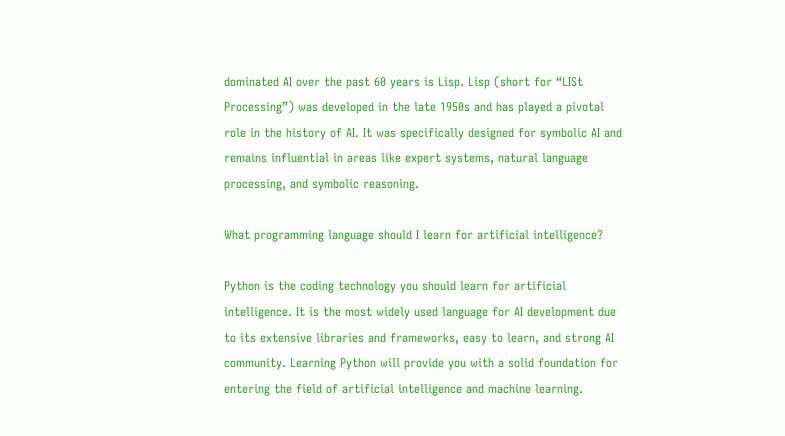dominated AI over the past 60 years is Lisp. Lisp (short for “LISt Processing”) was developed in the late 1950s and has played a pivotal role in the history of AI. It was specifically designed for symbolic AI and remains influential in areas like expert systems, natural language processing, and symbolic reasoning.

What programming language should I learn for artificial intelligence?

Python is the coding technology you should learn for artificial intelligence. It is the most widely used language for AI development due to its extensive libraries and frameworks, easy to learn, and strong AI community. Learning Python will provide you with a solid foundation for entering the field of artificial intelligence and machine learning.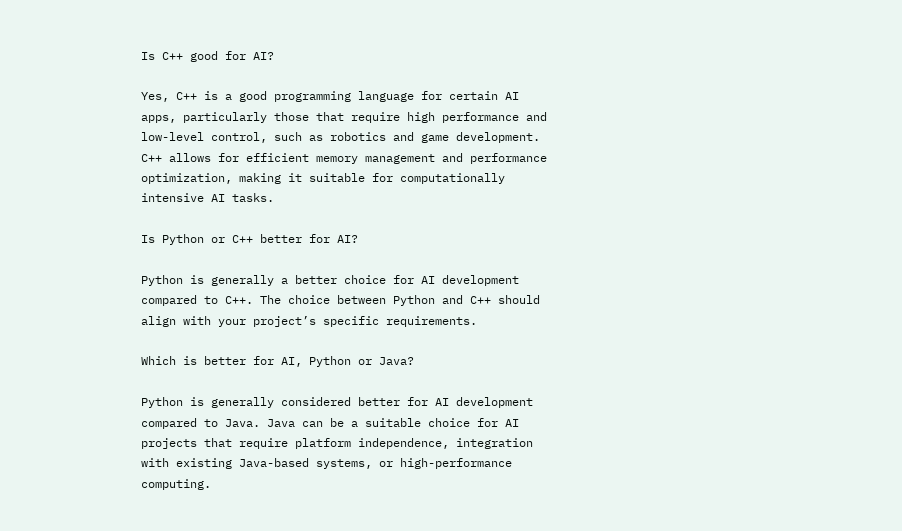Is C++ good for AI?

Yes, C++ is a good programming language for certain AI apps, particularly those that require high performance and low-level control, such as robotics and game development. C++ allows for efficient memory management and performance optimization, making it suitable for computationally intensive AI tasks.

Is Python or C++ better for AI?

Python is generally a better choice for AI development compared to C++. The choice between Python and C++ should align with your project’s specific requirements.

Which is better for AI, Python or Java?

Python is generally considered better for AI development compared to Java. Java can be a suitable choice for AI projects that require platform independence, integration with existing Java-based systems, or high-performance computing.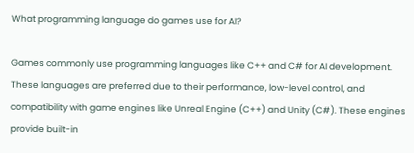What programming language do games use for AI?

Games commonly use programming languages like C++ and C# for AI development. These languages are preferred due to their performance, low-level control, and compatibility with game engines like Unreal Engine (C++) and Unity (C#). These engines provide built-in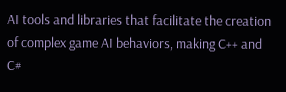AI tools and libraries that facilitate the creation of complex game AI behaviors, making C++ and C#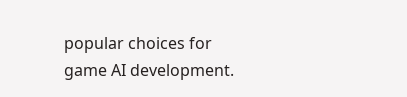popular choices for game AI development.